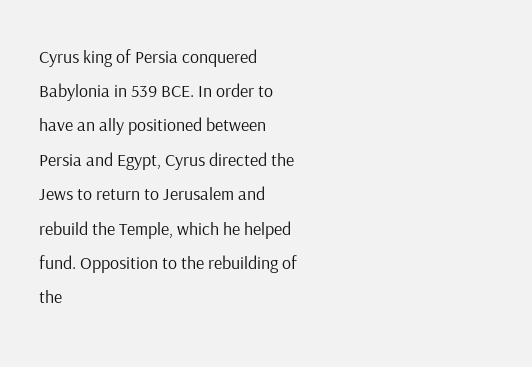Cyrus king of Persia conquered Babylonia in 539 BCE. In order to have an ally positioned between Persia and Egypt, Cyrus directed the Jews to return to Jerusalem and rebuild the Temple, which he helped fund. Opposition to the rebuilding of the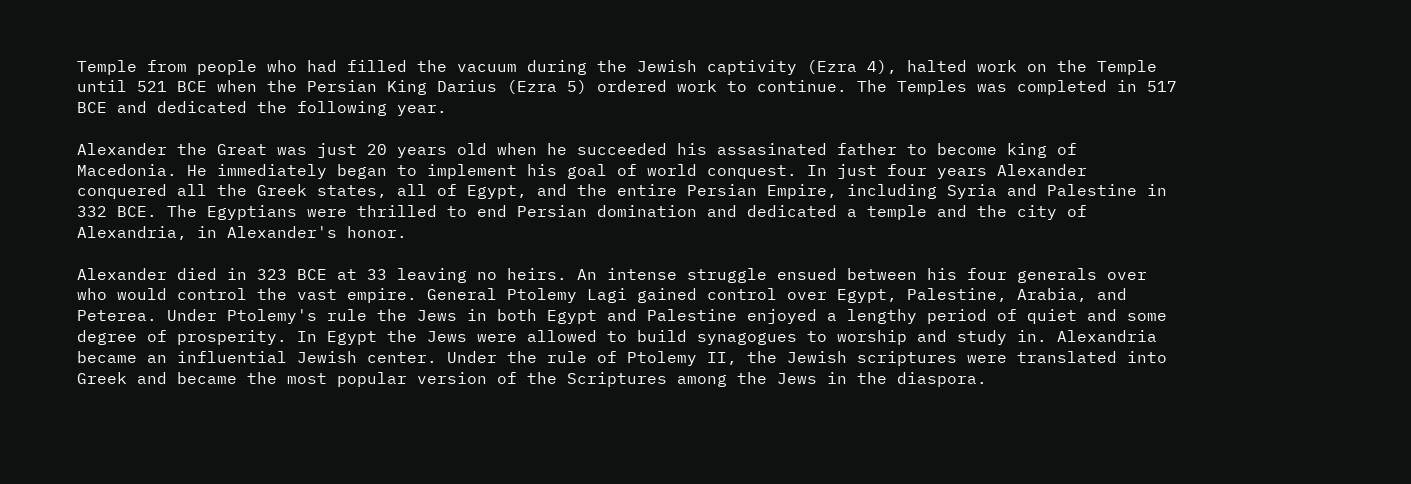Temple from people who had filled the vacuum during the Jewish captivity (Ezra 4), halted work on the Temple until 521 BCE when the Persian King Darius (Ezra 5) ordered work to continue. The Temples was completed in 517 BCE and dedicated the following year.

Alexander the Great was just 20 years old when he succeeded his assasinated father to become king of Macedonia. He immediately began to implement his goal of world conquest. In just four years Alexander conquered all the Greek states, all of Egypt, and the entire Persian Empire, including Syria and Palestine in 332 BCE. The Egyptians were thrilled to end Persian domination and dedicated a temple and the city of Alexandria, in Alexander's honor.

Alexander died in 323 BCE at 33 leaving no heirs. An intense struggle ensued between his four generals over who would control the vast empire. General Ptolemy Lagi gained control over Egypt, Palestine, Arabia, and Peterea. Under Ptolemy's rule the Jews in both Egypt and Palestine enjoyed a lengthy period of quiet and some degree of prosperity. In Egypt the Jews were allowed to build synagogues to worship and study in. Alexandria became an influential Jewish center. Under the rule of Ptolemy II, the Jewish scriptures were translated into Greek and became the most popular version of the Scriptures among the Jews in the diaspora.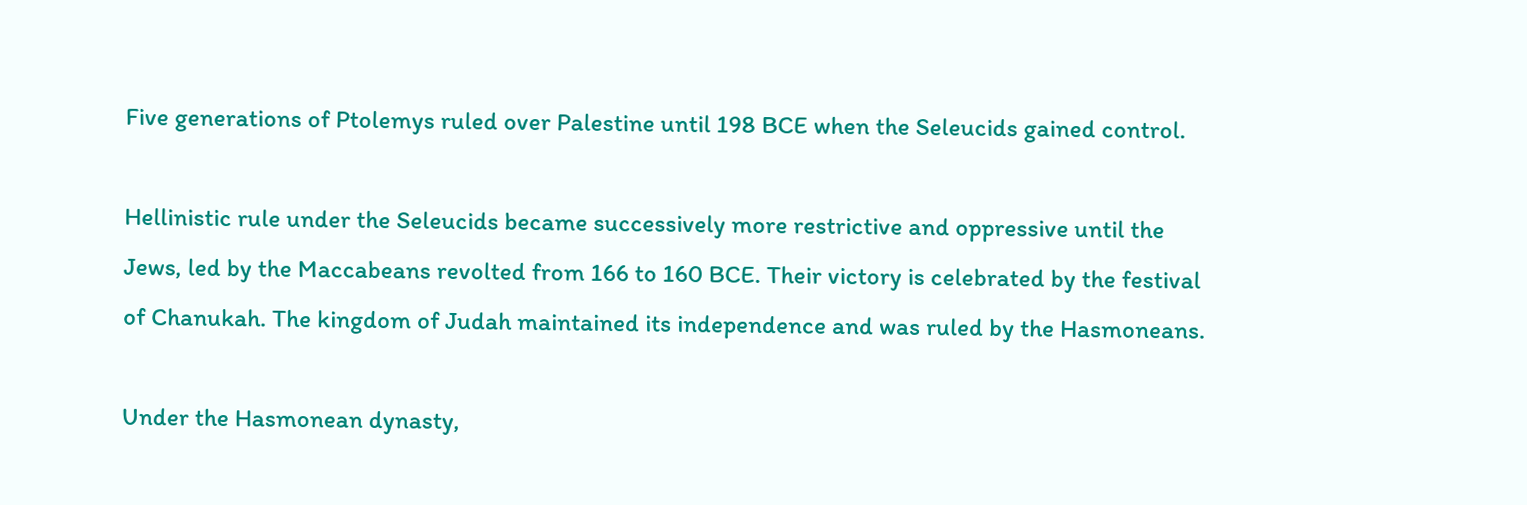Five generations of Ptolemys ruled over Palestine until 198 BCE when the Seleucids gained control.

Hellinistic rule under the Seleucids became successively more restrictive and oppressive until the Jews, led by the Maccabeans revolted from 166 to 160 BCE. Their victory is celebrated by the festival of Chanukah. The kingdom of Judah maintained its independence and was ruled by the Hasmoneans.

Under the Hasmonean dynasty,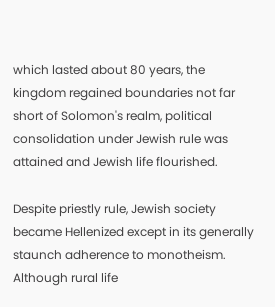which lasted about 80 years, the kingdom regained boundaries not far short of Solomon's realm, political consolidation under Jewish rule was attained and Jewish life flourished.

Despite priestly rule, Jewish society became Hellenized except in its generally staunch adherence to monotheism. Although rural life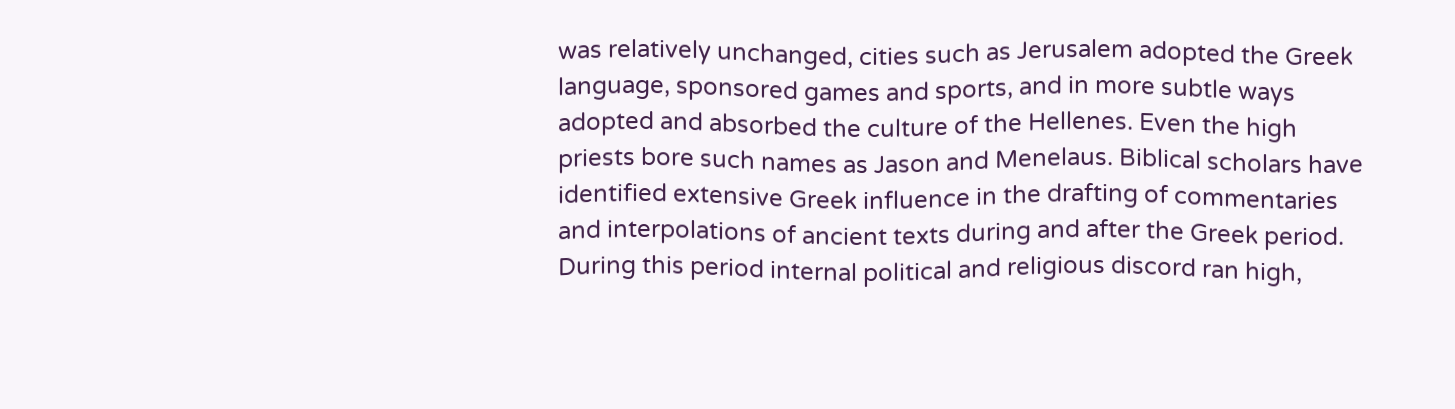was relatively unchanged, cities such as Jerusalem adopted the Greek language, sponsored games and sports, and in more subtle ways adopted and absorbed the culture of the Hellenes. Even the high priests bore such names as Jason and Menelaus. Biblical scholars have identified extensive Greek influence in the drafting of commentaries and interpolations of ancient texts during and after the Greek period.
During this period internal political and religious discord ran high,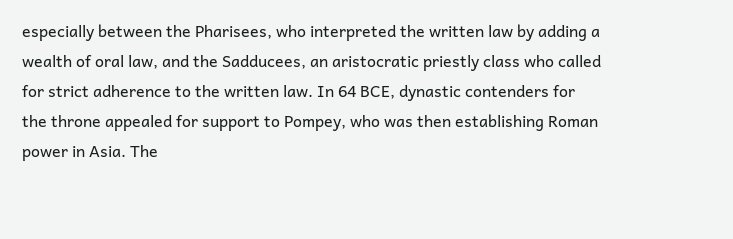especially between the Pharisees, who interpreted the written law by adding a wealth of oral law, and the Sadducees, an aristocratic priestly class who called for strict adherence to the written law. In 64 BCE, dynastic contenders for the throne appealed for support to Pompey, who was then establishing Roman power in Asia. The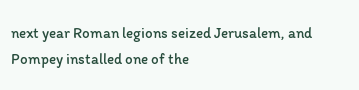next year Roman legions seized Jerusalem, and Pompey installed one of the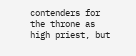contenders for the throne as high priest, but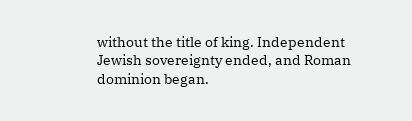without the title of king. Independent Jewish sovereignty ended, and Roman dominion began.